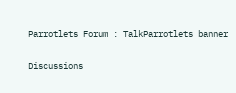Parrotlets Forum : TalkParrotlets banner

Discussions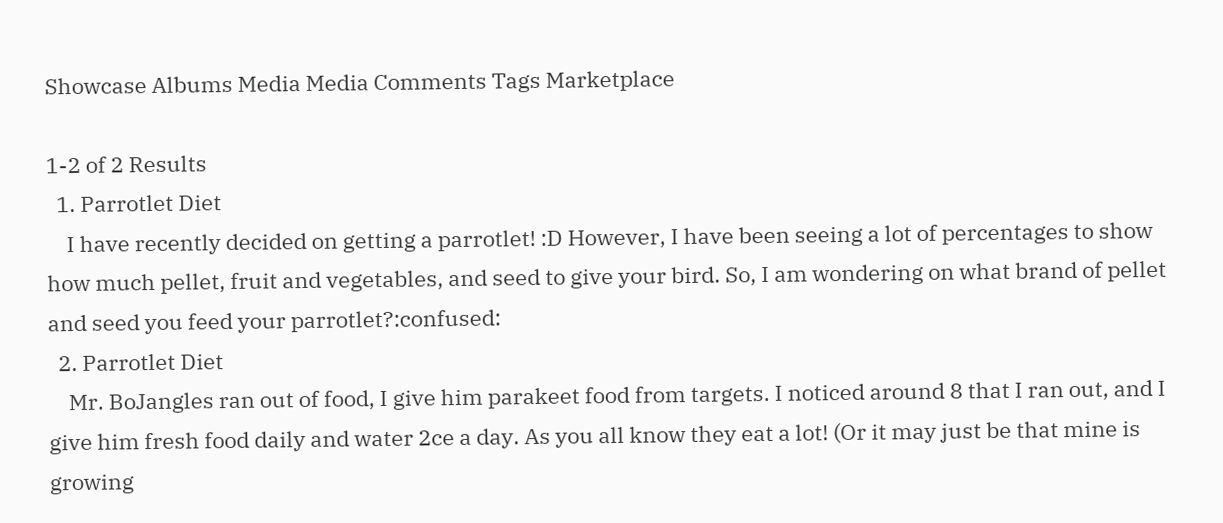Showcase Albums Media Media Comments Tags Marketplace

1-2 of 2 Results
  1. Parrotlet Diet
    I have recently decided on getting a parrotlet! :D However, I have been seeing a lot of percentages to show how much pellet, fruit and vegetables, and seed to give your bird. So, I am wondering on what brand of pellet and seed you feed your parrotlet?:confused:
  2. Parrotlet Diet
    Mr. BoJangles ran out of food, I give him parakeet food from targets. I noticed around 8 that I ran out, and I give him fresh food daily and water 2ce a day. As you all know they eat a lot! (Or it may just be that mine is growing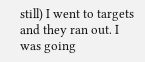still) I went to targets and they ran out. I was going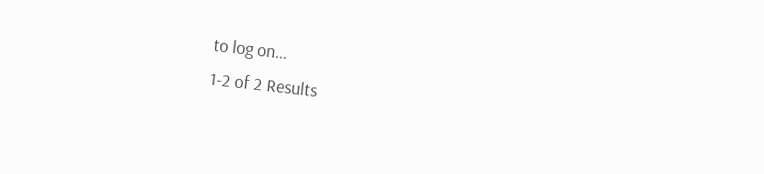to log on...
1-2 of 2 Results